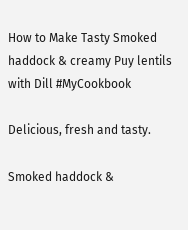How to Make Tasty Smoked haddock & creamy Puy lentils with Dill #MyCookbook

Delicious, fresh and tasty.

Smoked haddock &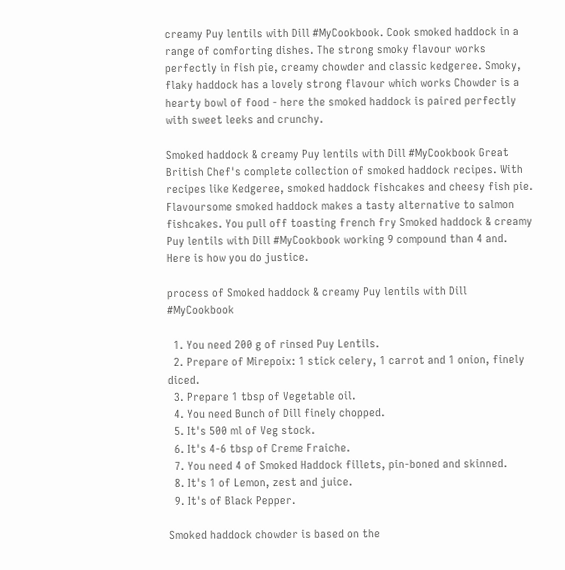creamy Puy lentils with Dill #MyCookbook. Cook smoked haddock in a range of comforting dishes. The strong smoky flavour works perfectly in fish pie, creamy chowder and classic kedgeree. Smoky, flaky haddock has a lovely strong flavour which works Chowder is a hearty bowl of food - here the smoked haddock is paired perfectly with sweet leeks and crunchy.

Smoked haddock & creamy Puy lentils with Dill #MyCookbook Great British Chef's complete collection of smoked haddock recipes. With recipes like Kedgeree, smoked haddock fishcakes and cheesy fish pie. Flavoursome smoked haddock makes a tasty alternative to salmon fishcakes. You pull off toasting french fry Smoked haddock & creamy Puy lentils with Dill #MyCookbook working 9 compound than 4 and. Here is how you do justice.

process of Smoked haddock & creamy Puy lentils with Dill #MyCookbook

  1. You need 200 g of rinsed Puy Lentils.
  2. Prepare of Mirepoix: 1 stick celery, 1 carrot and 1 onion, finely diced.
  3. Prepare 1 tbsp of Vegetable oil.
  4. You need Bunch of Dill finely chopped.
  5. It's 500 ml of Veg stock.
  6. It's 4-6 tbsp of Creme Fraiche.
  7. You need 4 of Smoked Haddock fillets, pin-boned and skinned.
  8. It's 1 of Lemon, zest and juice.
  9. It's of Black Pepper.

Smoked haddock chowder is based on the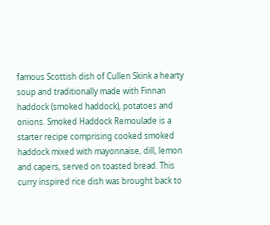famous Scottish dish of Cullen Skink a hearty soup and traditionally made with Finnan haddock (smoked haddock), potatoes and onions. Smoked Haddock Remoulade is a starter recipe comprising cooked smoked haddock mixed with mayonnaise, dill, lemon and capers, served on toasted bread. This curry inspired rice dish was brought back to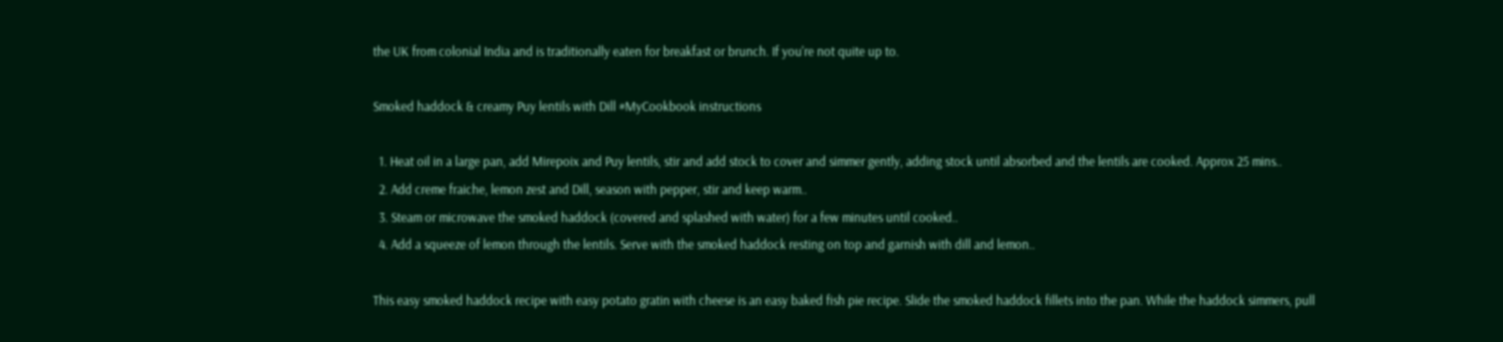the UK from colonial India and is traditionally eaten for breakfast or brunch. If you're not quite up to.

Smoked haddock & creamy Puy lentils with Dill #MyCookbook instructions

  1. Heat oil in a large pan, add Mirepoix and Puy lentils, stir and add stock to cover and simmer gently, adding stock until absorbed and the lentils are cooked. Approx 25 mins..
  2. Add creme fraiche, lemon zest and Dill, season with pepper, stir and keep warm..
  3. Steam or microwave the smoked haddock (covered and splashed with water) for a few minutes until cooked..
  4. Add a squeeze of lemon through the lentils. Serve with the smoked haddock resting on top and garnish with dill and lemon..

This easy smoked haddock recipe with easy potato gratin with cheese is an easy baked fish pie recipe. Slide the smoked haddock fillets into the pan. While the haddock simmers, pull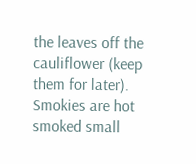the leaves off the cauliflower (keep them for later). Smokies are hot smoked small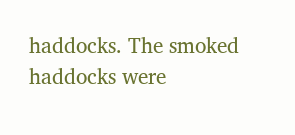haddocks. The smoked haddocks were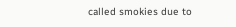called smokies due to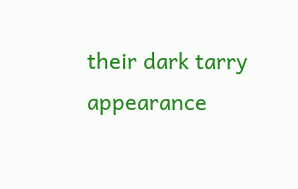their dark tarry appearance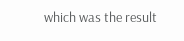which was the result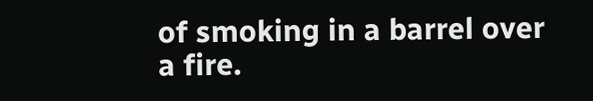of smoking in a barrel over a fire.